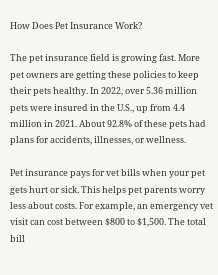How Does Pet Insurance Work?

The pet insurance field is growing fast. More pet owners are getting these policies to keep their pets healthy. In 2022, over 5.36 million pets were insured in the U.S., up from 4.4 million in 2021. About 92.8% of these pets had plans for accidents, illnesses, or wellness.

Pet insurance pays for vet bills when your pet gets hurt or sick. This helps pet parents worry less about costs. For example, an emergency vet visit can cost between $800 to $1,500. The total bill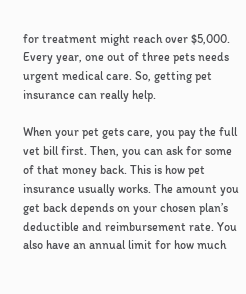for treatment might reach over $5,000. Every year, one out of three pets needs urgent medical care. So, getting pet insurance can really help.

When your pet gets care, you pay the full vet bill first. Then, you can ask for some of that money back. This is how pet insurance usually works. The amount you get back depends on your chosen plan’s deductible and reimbursement rate. You also have an annual limit for how much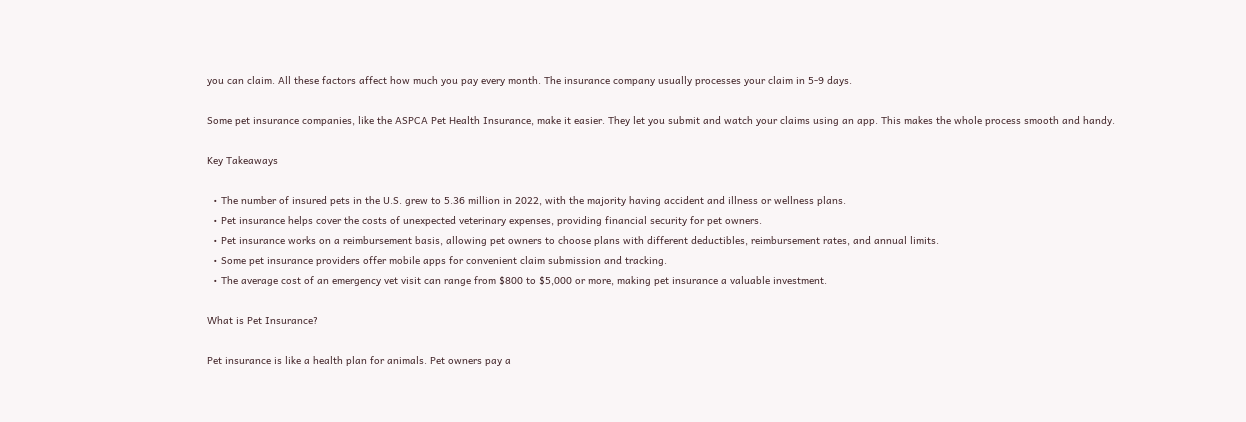you can claim. All these factors affect how much you pay every month. The insurance company usually processes your claim in 5-9 days.

Some pet insurance companies, like the ASPCA Pet Health Insurance, make it easier. They let you submit and watch your claims using an app. This makes the whole process smooth and handy.

Key Takeaways

  • The number of insured pets in the U.S. grew to 5.36 million in 2022, with the majority having accident and illness or wellness plans.
  • Pet insurance helps cover the costs of unexpected veterinary expenses, providing financial security for pet owners.
  • Pet insurance works on a reimbursement basis, allowing pet owners to choose plans with different deductibles, reimbursement rates, and annual limits.
  • Some pet insurance providers offer mobile apps for convenient claim submission and tracking.
  • The average cost of an emergency vet visit can range from $800 to $5,000 or more, making pet insurance a valuable investment.

What is Pet Insurance?

Pet insurance is like a health plan for animals. Pet owners pay a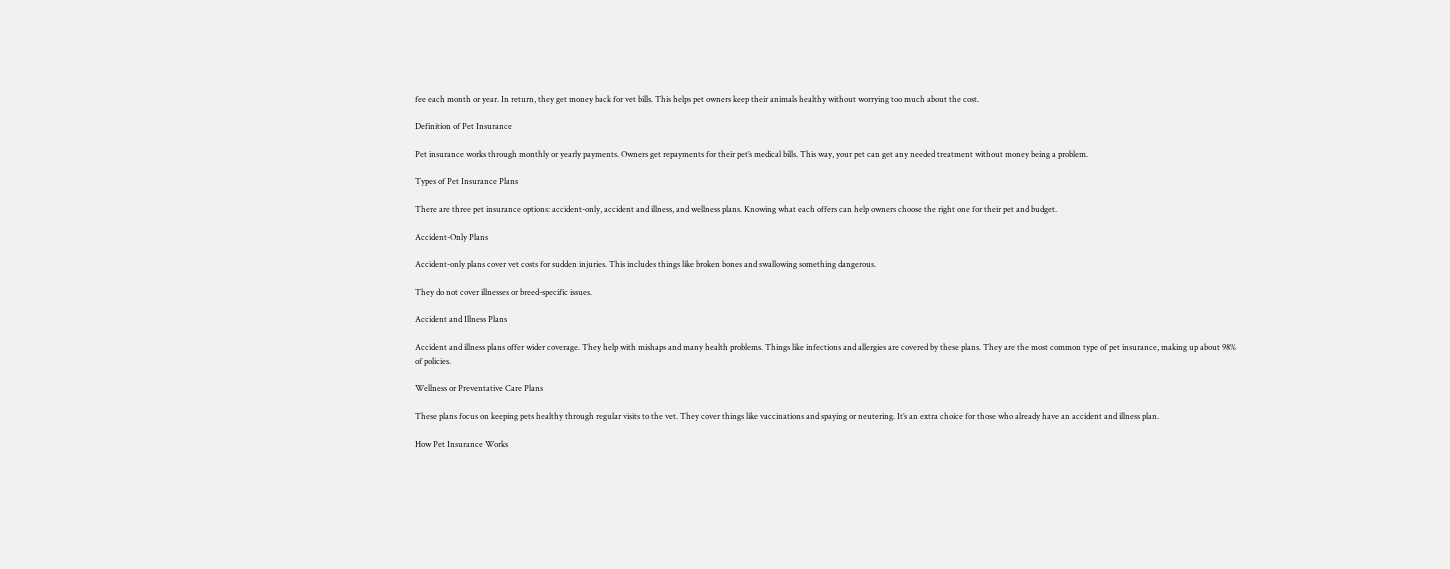fee each month or year. In return, they get money back for vet bills. This helps pet owners keep their animals healthy without worrying too much about the cost.

Definition of Pet Insurance

Pet insurance works through monthly or yearly payments. Owners get repayments for their pet’s medical bills. This way, your pet can get any needed treatment without money being a problem.

Types of Pet Insurance Plans

There are three pet insurance options: accident-only, accident and illness, and wellness plans. Knowing what each offers can help owners choose the right one for their pet and budget.

Accident-Only Plans

Accident-only plans cover vet costs for sudden injuries. This includes things like broken bones and swallowing something dangerous.

They do not cover illnesses or breed-specific issues.

Accident and Illness Plans

Accident and illness plans offer wider coverage. They help with mishaps and many health problems. Things like infections and allergies are covered by these plans. They are the most common type of pet insurance, making up about 98% of policies.

Wellness or Preventative Care Plans

These plans focus on keeping pets healthy through regular visits to the vet. They cover things like vaccinations and spaying or neutering. It’s an extra choice for those who already have an accident and illness plan.

How Pet Insurance Works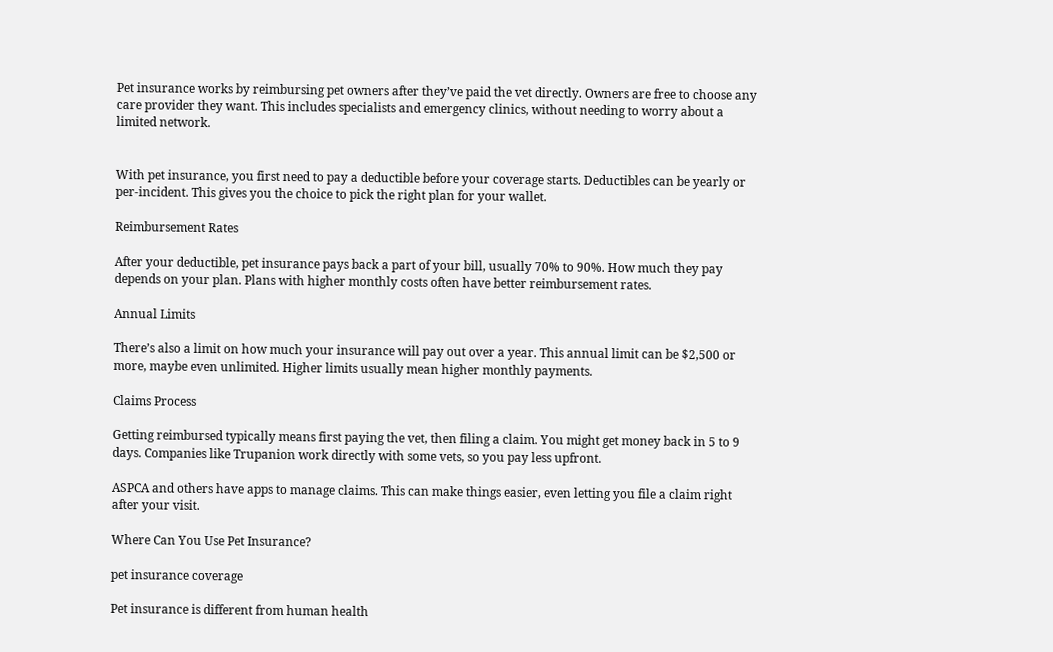Pet insurance works by reimbursing pet owners after they’ve paid the vet directly. Owners are free to choose any care provider they want. This includes specialists and emergency clinics, without needing to worry about a limited network.


With pet insurance, you first need to pay a deductible before your coverage starts. Deductibles can be yearly or per-incident. This gives you the choice to pick the right plan for your wallet.

Reimbursement Rates

After your deductible, pet insurance pays back a part of your bill, usually 70% to 90%. How much they pay depends on your plan. Plans with higher monthly costs often have better reimbursement rates.

Annual Limits

There’s also a limit on how much your insurance will pay out over a year. This annual limit can be $2,500 or more, maybe even unlimited. Higher limits usually mean higher monthly payments.

Claims Process

Getting reimbursed typically means first paying the vet, then filing a claim. You might get money back in 5 to 9 days. Companies like Trupanion work directly with some vets, so you pay less upfront.

ASPCA and others have apps to manage claims. This can make things easier, even letting you file a claim right after your visit.

Where Can You Use Pet Insurance?

pet insurance coverage

Pet insurance is different from human health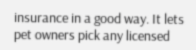insurance in a good way. It lets pet owners pick any licensed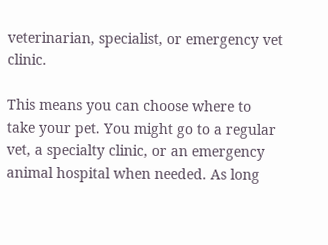veterinarian, specialist, or emergency vet clinic.

This means you can choose where to take your pet. You might go to a regular vet, a specialty clinic, or an emergency animal hospital when needed. As long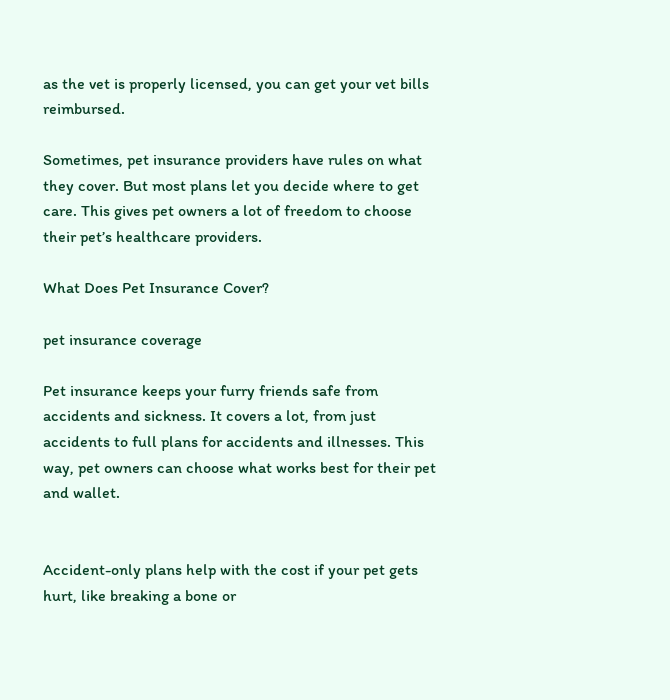as the vet is properly licensed, you can get your vet bills reimbursed.

Sometimes, pet insurance providers have rules on what they cover. But most plans let you decide where to get care. This gives pet owners a lot of freedom to choose their pet’s healthcare providers.

What Does Pet Insurance Cover?

pet insurance coverage

Pet insurance keeps your furry friends safe from accidents and sickness. It covers a lot, from just accidents to full plans for accidents and illnesses. This way, pet owners can choose what works best for their pet and wallet.


Accident-only plans help with the cost if your pet gets hurt, like breaking a bone or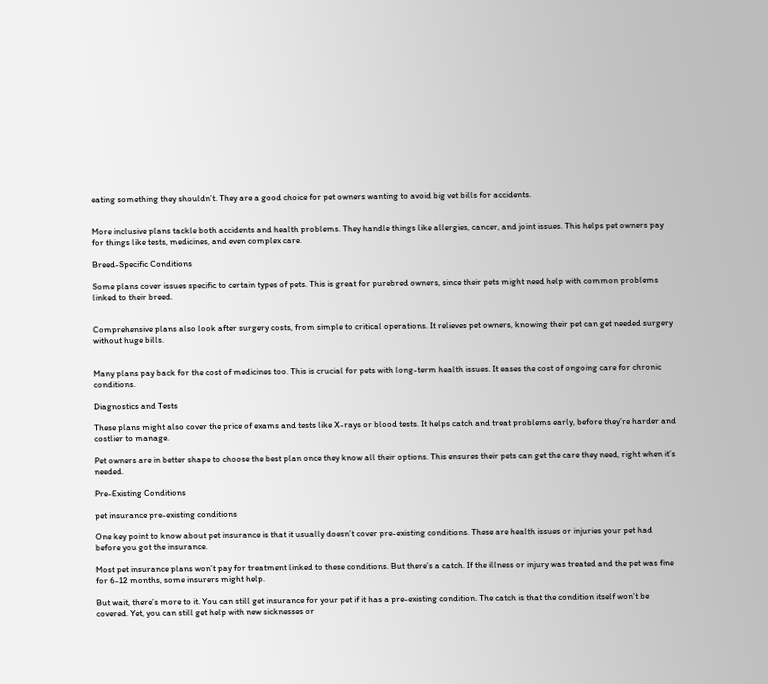eating something they shouldn’t. They are a good choice for pet owners wanting to avoid big vet bills for accidents.


More inclusive plans tackle both accidents and health problems. They handle things like allergies, cancer, and joint issues. This helps pet owners pay for things like tests, medicines, and even complex care.

Breed-Specific Conditions

Some plans cover issues specific to certain types of pets. This is great for purebred owners, since their pets might need help with common problems linked to their breed.


Comprehensive plans also look after surgery costs, from simple to critical operations. It relieves pet owners, knowing their pet can get needed surgery without huge bills.


Many plans pay back for the cost of medicines too. This is crucial for pets with long-term health issues. It eases the cost of ongoing care for chronic conditions.

Diagnostics and Tests

These plans might also cover the price of exams and tests like X-rays or blood tests. It helps catch and treat problems early, before they’re harder and costlier to manage.

Pet owners are in better shape to choose the best plan once they know all their options. This ensures their pets can get the care they need, right when it’s needed.

Pre-Existing Conditions

pet insurance pre-existing conditions

One key point to know about pet insurance is that it usually doesn’t cover pre-existing conditions. These are health issues or injuries your pet had before you got the insurance.

Most pet insurance plans won’t pay for treatment linked to these conditions. But there’s a catch. If the illness or injury was treated and the pet was fine for 6-12 months, some insurers might help.

But wait, there’s more to it. You can still get insurance for your pet if it has a pre-existing condition. The catch is that the condition itself won’t be covered. Yet, you can still get help with new sicknesses or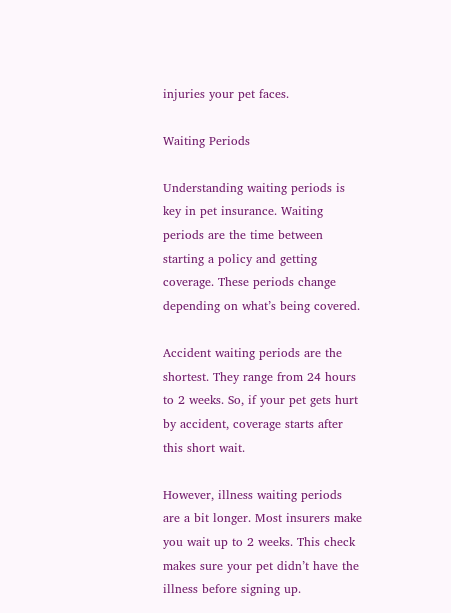injuries your pet faces.

Waiting Periods

Understanding waiting periods is key in pet insurance. Waiting periods are the time between starting a policy and getting coverage. These periods change depending on what’s being covered.

Accident waiting periods are the shortest. They range from 24 hours to 2 weeks. So, if your pet gets hurt by accident, coverage starts after this short wait.

However, illness waiting periods are a bit longer. Most insurers make you wait up to 2 weeks. This check makes sure your pet didn’t have the illness before signing up.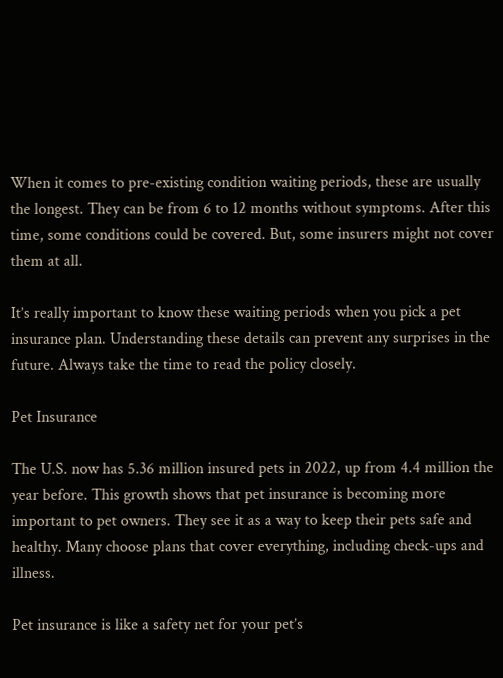When it comes to pre-existing condition waiting periods, these are usually the longest. They can be from 6 to 12 months without symptoms. After this time, some conditions could be covered. But, some insurers might not cover them at all.

It’s really important to know these waiting periods when you pick a pet insurance plan. Understanding these details can prevent any surprises in the future. Always take the time to read the policy closely.

Pet Insurance

The U.S. now has 5.36 million insured pets in 2022, up from 4.4 million the year before. This growth shows that pet insurance is becoming more important to pet owners. They see it as a way to keep their pets safe and healthy. Many choose plans that cover everything, including check-ups and illness.

Pet insurance is like a safety net for your pet’s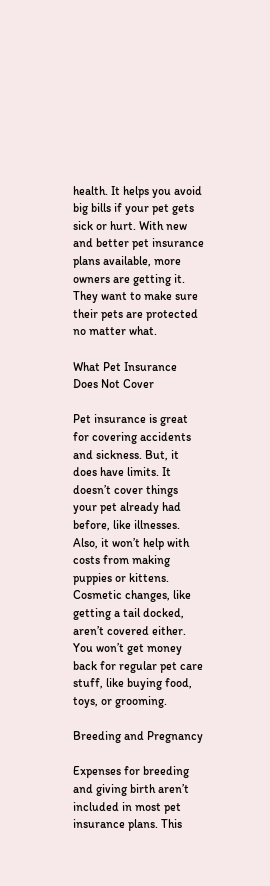health. It helps you avoid big bills if your pet gets sick or hurt. With new and better pet insurance plans available, more owners are getting it. They want to make sure their pets are protected no matter what.

What Pet Insurance Does Not Cover

Pet insurance is great for covering accidents and sickness. But, it does have limits. It doesn’t cover things your pet already had before, like illnesses. Also, it won’t help with costs from making puppies or kittens. Cosmetic changes, like getting a tail docked, aren’t covered either. You won’t get money back for regular pet care stuff, like buying food, toys, or grooming.

Breeding and Pregnancy

Expenses for breeding and giving birth aren’t included in most pet insurance plans. This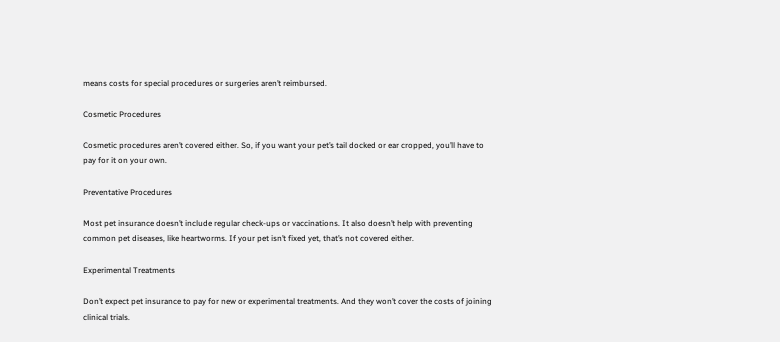means costs for special procedures or surgeries aren’t reimbursed.

Cosmetic Procedures

Cosmetic procedures aren’t covered either. So, if you want your pet’s tail docked or ear cropped, you’ll have to pay for it on your own.

Preventative Procedures

Most pet insurance doesn’t include regular check-ups or vaccinations. It also doesn’t help with preventing common pet diseases, like heartworms. If your pet isn’t fixed yet, that’s not covered either.

Experimental Treatments

Don’t expect pet insurance to pay for new or experimental treatments. And they won’t cover the costs of joining clinical trials.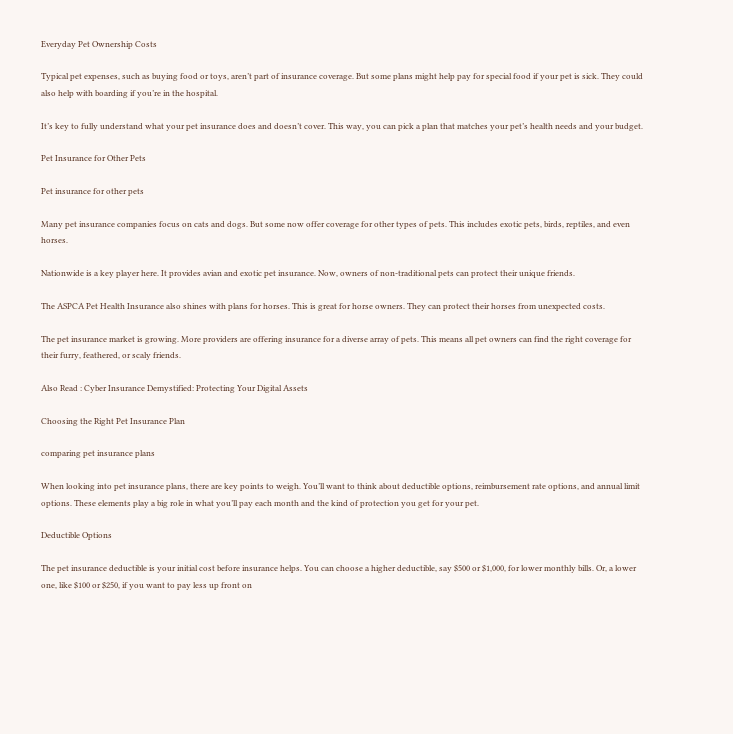Everyday Pet Ownership Costs

Typical pet expenses, such as buying food or toys, aren’t part of insurance coverage. But some plans might help pay for special food if your pet is sick. They could also help with boarding if you’re in the hospital.

It’s key to fully understand what your pet insurance does and doesn’t cover. This way, you can pick a plan that matches your pet’s health needs and your budget.

Pet Insurance for Other Pets

Pet insurance for other pets

Many pet insurance companies focus on cats and dogs. But some now offer coverage for other types of pets. This includes exotic pets, birds, reptiles, and even horses.

Nationwide is a key player here. It provides avian and exotic pet insurance. Now, owners of non-traditional pets can protect their unique friends.

The ASPCA Pet Health Insurance also shines with plans for horses. This is great for horse owners. They can protect their horses from unexpected costs.

The pet insurance market is growing. More providers are offering insurance for a diverse array of pets. This means all pet owners can find the right coverage for their furry, feathered, or scaly friends.

Also Read : Cyber Insurance Demystified: Protecting Your Digital Assets

Choosing the Right Pet Insurance Plan

comparing pet insurance plans

When looking into pet insurance plans, there are key points to weigh. You’ll want to think about deductible options, reimbursement rate options, and annual limit options. These elements play a big role in what you’ll pay each month and the kind of protection you get for your pet.

Deductible Options

The pet insurance deductible is your initial cost before insurance helps. You can choose a higher deductible, say $500 or $1,000, for lower monthly bills. Or, a lower one, like $100 or $250, if you want to pay less up front on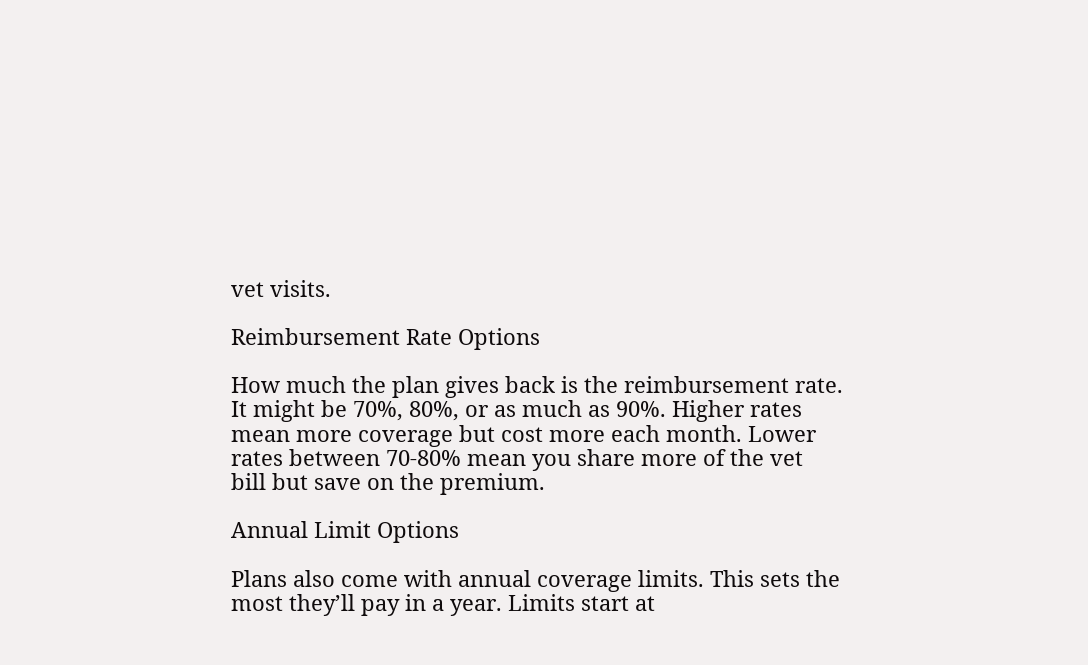vet visits.

Reimbursement Rate Options

How much the plan gives back is the reimbursement rate. It might be 70%, 80%, or as much as 90%. Higher rates mean more coverage but cost more each month. Lower rates between 70-80% mean you share more of the vet bill but save on the premium.

Annual Limit Options

Plans also come with annual coverage limits. This sets the most they’ll pay in a year. Limits start at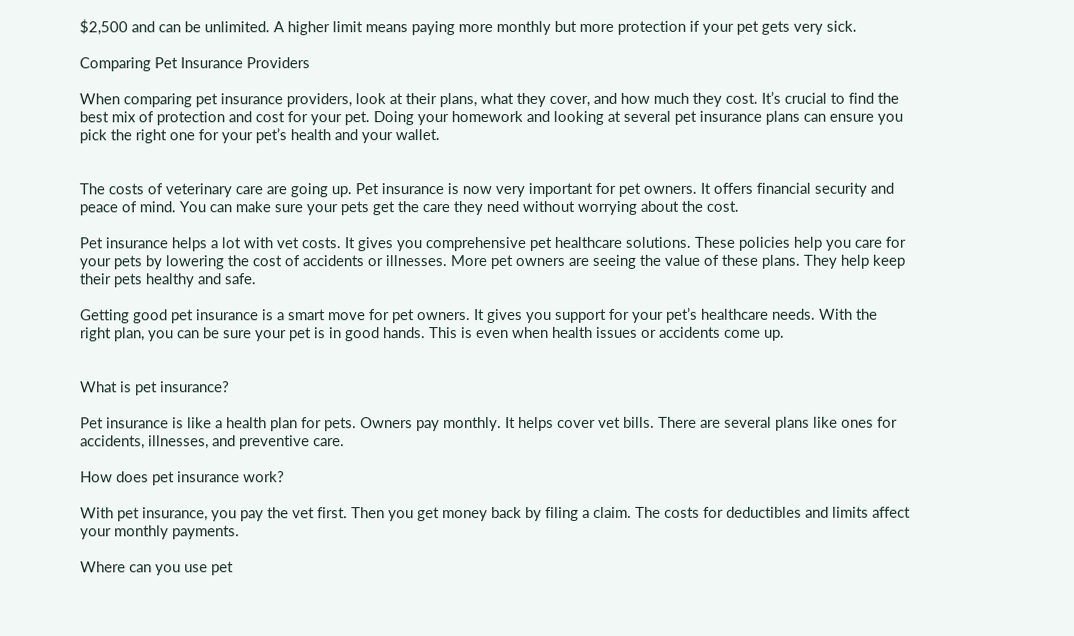$2,500 and can be unlimited. A higher limit means paying more monthly but more protection if your pet gets very sick.

Comparing Pet Insurance Providers

When comparing pet insurance providers, look at their plans, what they cover, and how much they cost. It’s crucial to find the best mix of protection and cost for your pet. Doing your homework and looking at several pet insurance plans can ensure you pick the right one for your pet’s health and your wallet.


The costs of veterinary care are going up. Pet insurance is now very important for pet owners. It offers financial security and peace of mind. You can make sure your pets get the care they need without worrying about the cost.

Pet insurance helps a lot with vet costs. It gives you comprehensive pet healthcare solutions. These policies help you care for your pets by lowering the cost of accidents or illnesses. More pet owners are seeing the value of these plans. They help keep their pets healthy and safe.

Getting good pet insurance is a smart move for pet owners. It gives you support for your pet’s healthcare needs. With the right plan, you can be sure your pet is in good hands. This is even when health issues or accidents come up.


What is pet insurance?

Pet insurance is like a health plan for pets. Owners pay monthly. It helps cover vet bills. There are several plans like ones for accidents, illnesses, and preventive care.

How does pet insurance work?

With pet insurance, you pay the vet first. Then you get money back by filing a claim. The costs for deductibles and limits affect your monthly payments.

Where can you use pet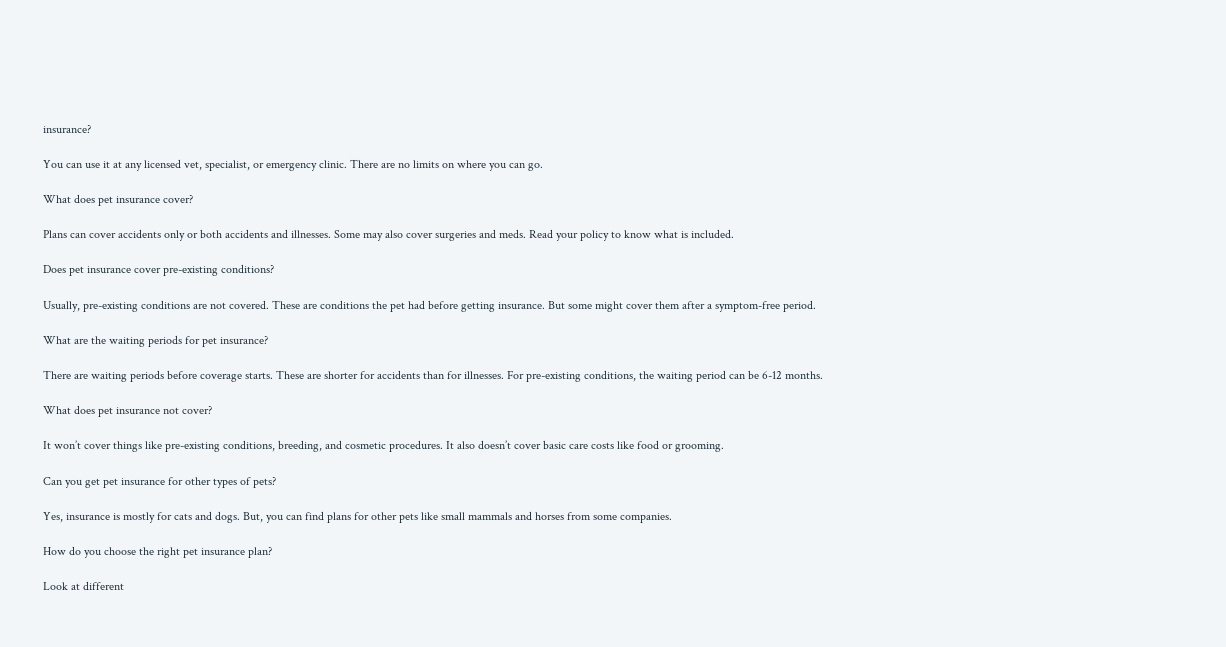insurance?

You can use it at any licensed vet, specialist, or emergency clinic. There are no limits on where you can go.

What does pet insurance cover?

Plans can cover accidents only or both accidents and illnesses. Some may also cover surgeries and meds. Read your policy to know what is included.

Does pet insurance cover pre-existing conditions?

Usually, pre-existing conditions are not covered. These are conditions the pet had before getting insurance. But some might cover them after a symptom-free period.

What are the waiting periods for pet insurance?

There are waiting periods before coverage starts. These are shorter for accidents than for illnesses. For pre-existing conditions, the waiting period can be 6-12 months.

What does pet insurance not cover?

It won’t cover things like pre-existing conditions, breeding, and cosmetic procedures. It also doesn’t cover basic care costs like food or grooming.

Can you get pet insurance for other types of pets?

Yes, insurance is mostly for cats and dogs. But, you can find plans for other pets like small mammals and horses from some companies.

How do you choose the right pet insurance plan?

Look at different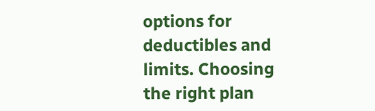options for deductibles and limits. Choosing the right plan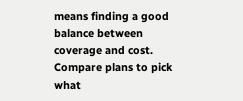means finding a good balance between coverage and cost. Compare plans to pick what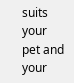suits your pet and your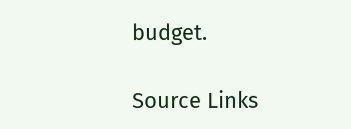budget.

Source Links